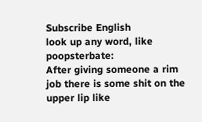Subscribe English
look up any word, like poopsterbate:
After giving someone a rim job there is some shit on the upper lip like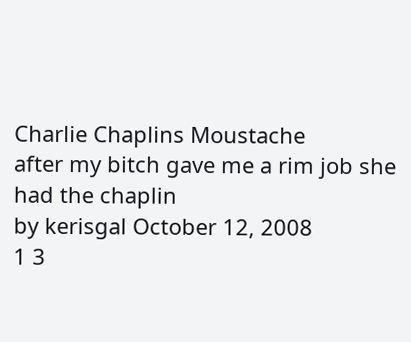Charlie Chaplins Moustache
after my bitch gave me a rim job she had the chaplin
by kerisgal October 12, 2008
1 3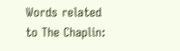Words related to The Chaplin: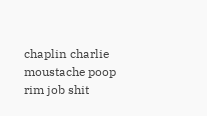chaplin charlie moustache poop rim job shit